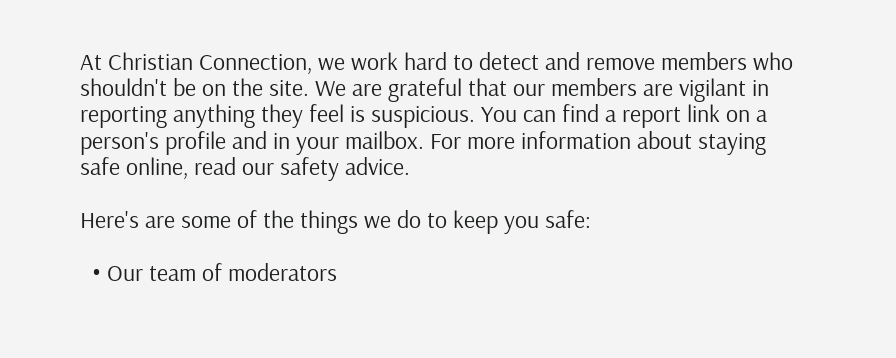At Christian Connection, we work hard to detect and remove members who shouldn't be on the site. We are grateful that our members are vigilant in reporting anything they feel is suspicious. You can find a report link on a person's profile and in your mailbox. For more information about staying safe online, read our safety advice.

Here's are some of the things we do to keep you safe:

  • Our team of moderators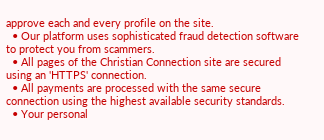approve each and every profile on the site.
  • Our platform uses sophisticated fraud detection software to protect you from scammers.
  • All pages of the Christian Connection site are secured using an 'HTTPS' connection.
  • All payments are processed with the same secure connection using the highest available security standards.
  • Your personal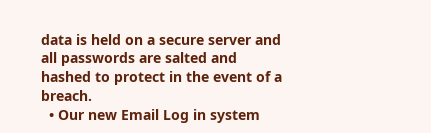data is held on a secure server and all passwords are salted and hashed to protect in the event of a breach.
  • Our new Email Log in system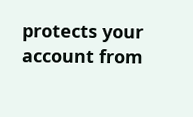protects your account from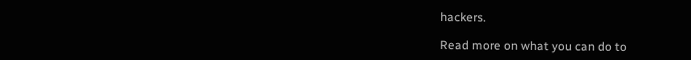hackers.

Read more on what you can do to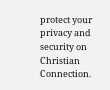protect your privacy and security on Christian Connection.